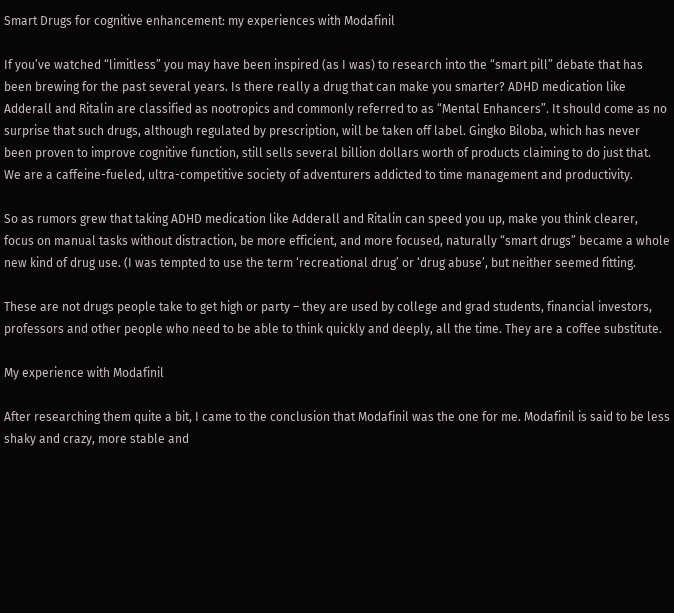Smart Drugs for cognitive enhancement: my experiences with Modafinil

If you’ve watched “limitless” you may have been inspired (as I was) to research into the “smart pill” debate that has been brewing for the past several years. Is there really a drug that can make you smarter? ADHD medication like Adderall and Ritalin are classified as nootropics and commonly referred to as “Mental Enhancers”. It should come as no surprise that such drugs, although regulated by prescription, will be taken off label. Gingko Biloba, which has never been proven to improve cognitive function, still sells several billion dollars worth of products claiming to do just that. We are a caffeine-fueled, ultra-competitive society of adventurers addicted to time management and productivity.

So as rumors grew that taking ADHD medication like Adderall and Ritalin can speed you up, make you think clearer, focus on manual tasks without distraction, be more efficient, and more focused, naturally “smart drugs” became a whole new kind of drug use. (I was tempted to use the term ‘recreational drug’ or ‘drug abuse’, but neither seemed fitting.

These are not drugs people take to get high or party – they are used by college and grad students, financial investors, professors and other people who need to be able to think quickly and deeply, all the time. They are a coffee substitute.

My experience with Modafinil

After researching them quite a bit, I came to the conclusion that Modafinil was the one for me. Modafinil is said to be less shaky and crazy, more stable and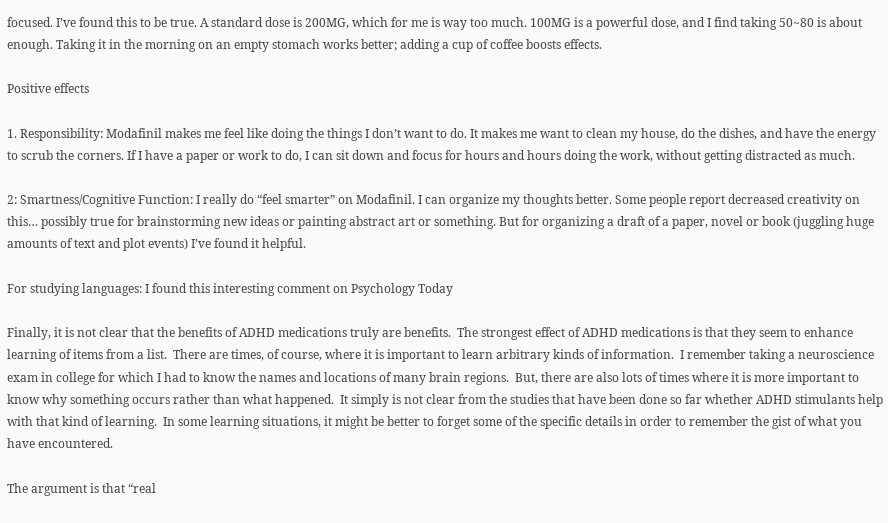focused. I’ve found this to be true. A standard dose is 200MG, which for me is way too much. 100MG is a powerful dose, and I find taking 50~80 is about enough. Taking it in the morning on an empty stomach works better; adding a cup of coffee boosts effects.

Positive effects

1. Responsibility: Modafinil makes me feel like doing the things I don’t want to do. It makes me want to clean my house, do the dishes, and have the energy to scrub the corners. If I have a paper or work to do, I can sit down and focus for hours and hours doing the work, without getting distracted as much.

2: Smartness/Cognitive Function: I really do “feel smarter” on Modafinil. I can organize my thoughts better. Some people report decreased creativity on this… possibly true for brainstorming new ideas or painting abstract art or something. But for organizing a draft of a paper, novel or book (juggling huge amounts of text and plot events) I’ve found it helpful.

For studying languages: I found this interesting comment on Psychology Today

Finally, it is not clear that the benefits of ADHD medications truly are benefits.  The strongest effect of ADHD medications is that they seem to enhance learning of items from a list.  There are times, of course, where it is important to learn arbitrary kinds of information.  I remember taking a neuroscience exam in college for which I had to know the names and locations of many brain regions.  But, there are also lots of times where it is more important to know why something occurs rather than what happened.  It simply is not clear from the studies that have been done so far whether ADHD stimulants help with that kind of learning.  In some learning situations, it might be better to forget some of the specific details in order to remember the gist of what you have encountered.

The argument is that “real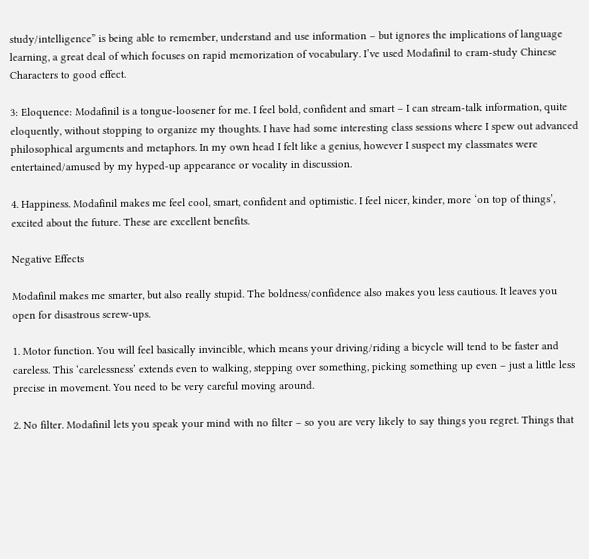study/intelligence” is being able to remember, understand and use information – but ignores the implications of language learning, a great deal of which focuses on rapid memorization of vocabulary. I’ve used Modafinil to cram-study Chinese Characters to good effect.

3: Eloquence: Modafinil is a tongue-loosener for me. I feel bold, confident and smart – I can stream-talk information, quite eloquently, without stopping to organize my thoughts. I have had some interesting class sessions where I spew out advanced philosophical arguments and metaphors. In my own head I felt like a genius, however I suspect my classmates were entertained/amused by my hyped-up appearance or vocality in discussion.

4. Happiness. Modafinil makes me feel cool, smart, confident and optimistic. I feel nicer, kinder, more ‘on top of things’, excited about the future. These are excellent benefits.

Negative Effects

Modafinil makes me smarter, but also really stupid. The boldness/confidence also makes you less cautious. It leaves you open for disastrous screw-ups.

1. Motor function. You will feel basically invincible, which means your driving/riding a bicycle will tend to be faster and careless. This ‘carelessness’ extends even to walking, stepping over something, picking something up even – just a little less precise in movement. You need to be very careful moving around.

2. No filter. Modafinil lets you speak your mind with no filter – so you are very likely to say things you regret. Things that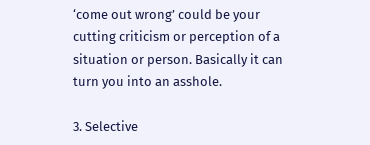‘come out wrong’ could be your cutting criticism or perception of a situation or person. Basically it can turn you into an asshole.

3. Selective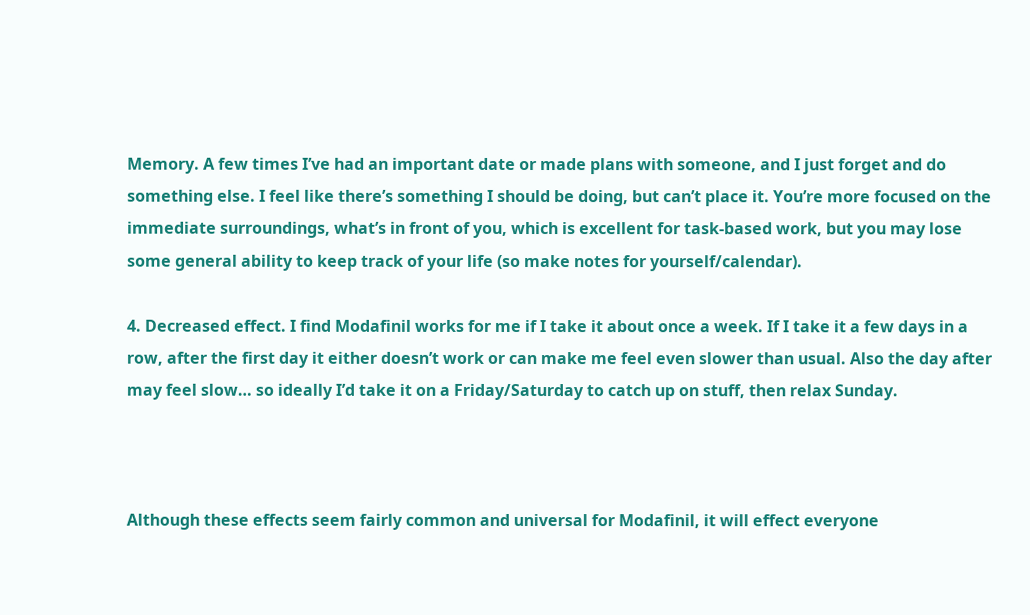Memory. A few times I’ve had an important date or made plans with someone, and I just forget and do something else. I feel like there’s something I should be doing, but can’t place it. You’re more focused on the immediate surroundings, what’s in front of you, which is excellent for task-based work, but you may lose some general ability to keep track of your life (so make notes for yourself/calendar).

4. Decreased effect. I find Modafinil works for me if I take it about once a week. If I take it a few days in a row, after the first day it either doesn’t work or can make me feel even slower than usual. Also the day after may feel slow… so ideally I’d take it on a Friday/Saturday to catch up on stuff, then relax Sunday.



Although these effects seem fairly common and universal for Modafinil, it will effect everyone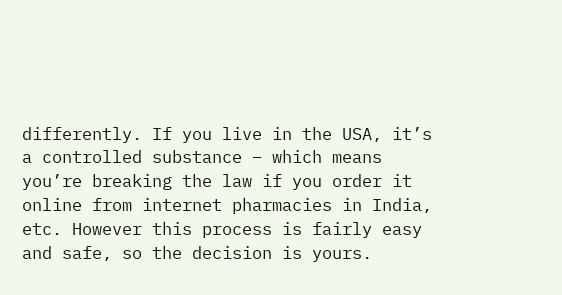differently. If you live in the USA, it’s a controlled substance – which means you’re breaking the law if you order it online from internet pharmacies in India, etc. However this process is fairly easy and safe, so the decision is yours.